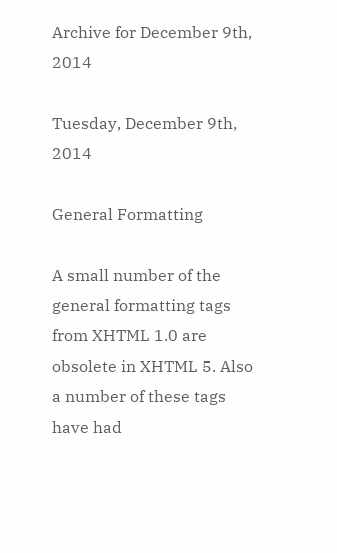Archive for December 9th, 2014

Tuesday, December 9th, 2014

General Formatting

A small number of the general formatting tags from XHTML 1.0 are obsolete in XHTML 5. Also a number of these tags have had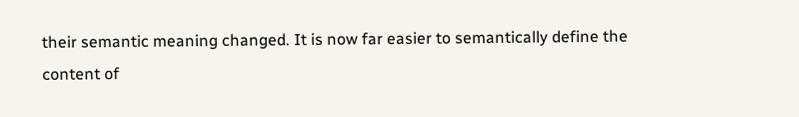their semantic meaning changed. It is now far easier to semantically define the content of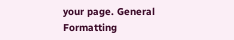your page. General Formatting